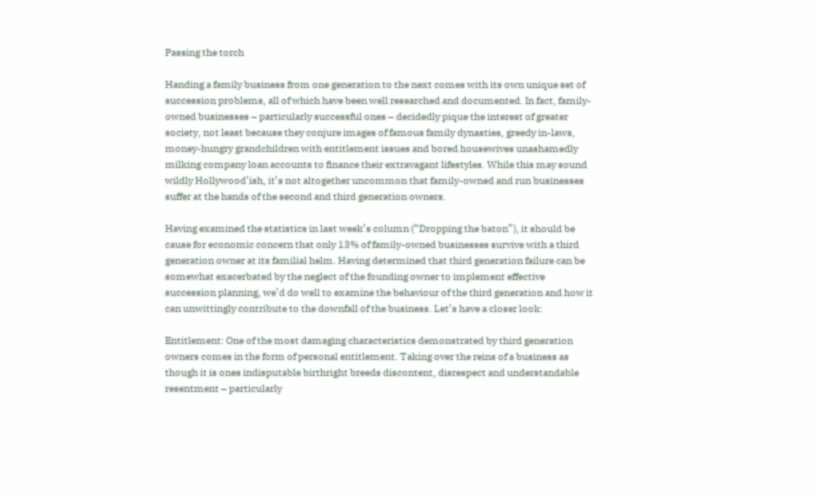Passing the torch

Handing a family business from one generation to the next comes with its own unique set of succession problems, all of which have been well researched and documented. In fact, family-owned businesses – particularly successful ones – decidedly pique the interest of greater society, not least because they conjure images of famous family dynasties, greedy in-laws, money-hungry grandchildren with entitlement issues and bored housewives unashamedly milking company loan accounts to finance their extravagant lifestyles. While this may sound wildly Hollywood’ish, it’s not altogether uncommon that family-owned and run businesses suffer at the hands of the second and third generation owners.

Having examined the statistics in last week’s column (“Dropping the baton”), it should be cause for economic concern that only 13% of family-owned businesses survive with a third generation owner at its familial helm. Having determined that third generation failure can be somewhat exacerbated by the neglect of the founding owner to implement effective succession planning, we’d do well to examine the behaviour of the third generation and how it can unwittingly contribute to the downfall of the business. Let’s have a closer look:

Entitlement: One of the most damaging characteristics demonstrated by third generation owners comes in the form of personal entitlement. Taking over the reins of a business as though it is ones indisputable birthright breeds discontent, disrespect and understandable resentment – particularly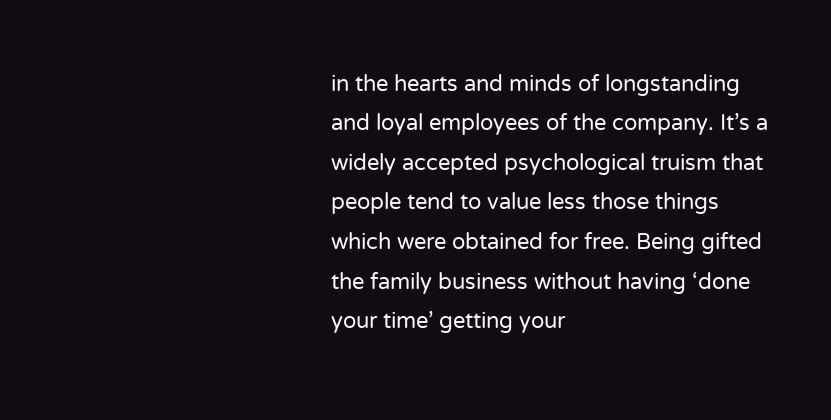in the hearts and minds of longstanding and loyal employees of the company. It’s a widely accepted psychological truism that people tend to value less those things which were obtained for free. Being gifted the family business without having ‘done your time’ getting your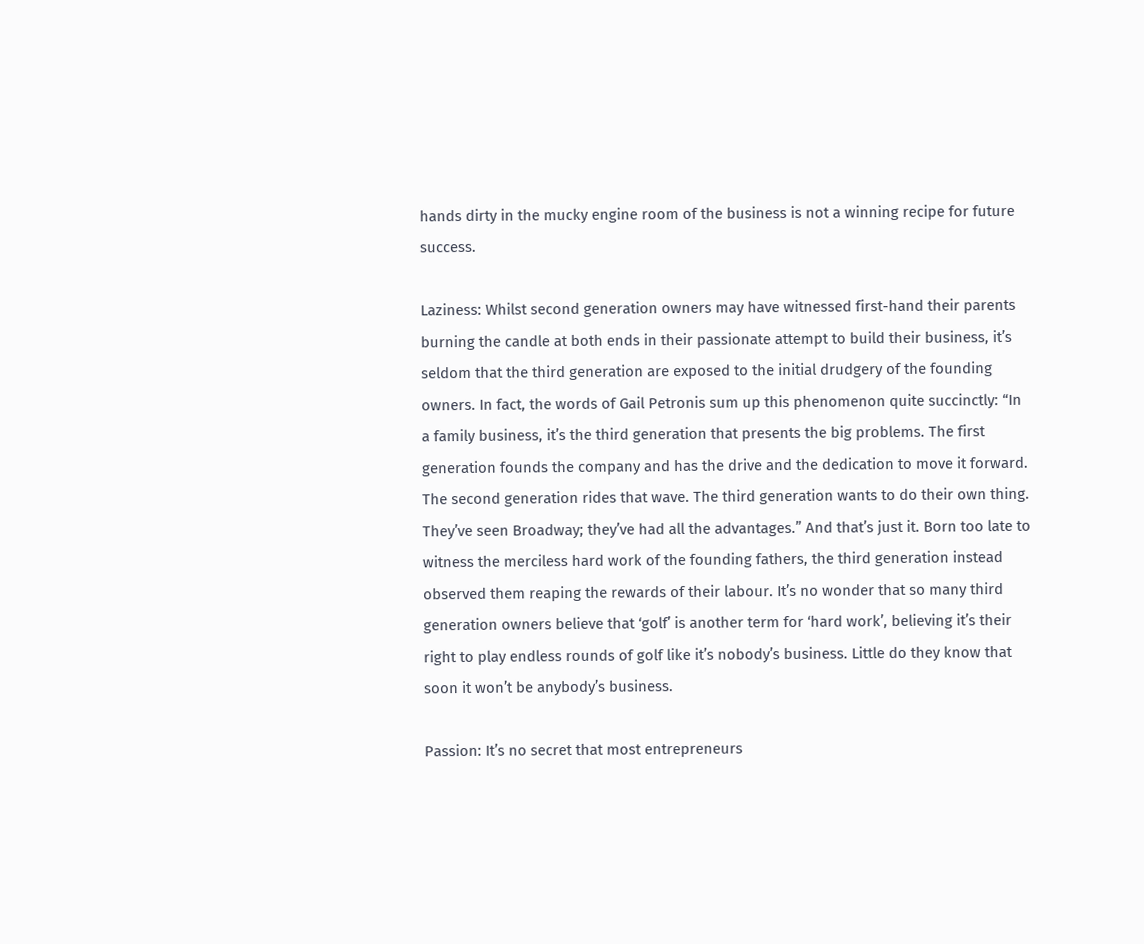hands dirty in the mucky engine room of the business is not a winning recipe for future success.

Laziness: Whilst second generation owners may have witnessed first-hand their parents burning the candle at both ends in their passionate attempt to build their business, it’s seldom that the third generation are exposed to the initial drudgery of the founding owners. In fact, the words of Gail Petronis sum up this phenomenon quite succinctly: “In a family business, it’s the third generation that presents the big problems. The first generation founds the company and has the drive and the dedication to move it forward. The second generation rides that wave. The third generation wants to do their own thing. They’ve seen Broadway; they’ve had all the advantages.” And that’s just it. Born too late to witness the merciless hard work of the founding fathers, the third generation instead observed them reaping the rewards of their labour. It’s no wonder that so many third generation owners believe that ‘golf’ is another term for ‘hard work’, believing it’s their right to play endless rounds of golf like it’s nobody’s business. Little do they know that soon it won’t be anybody’s business.

Passion: It’s no secret that most entrepreneurs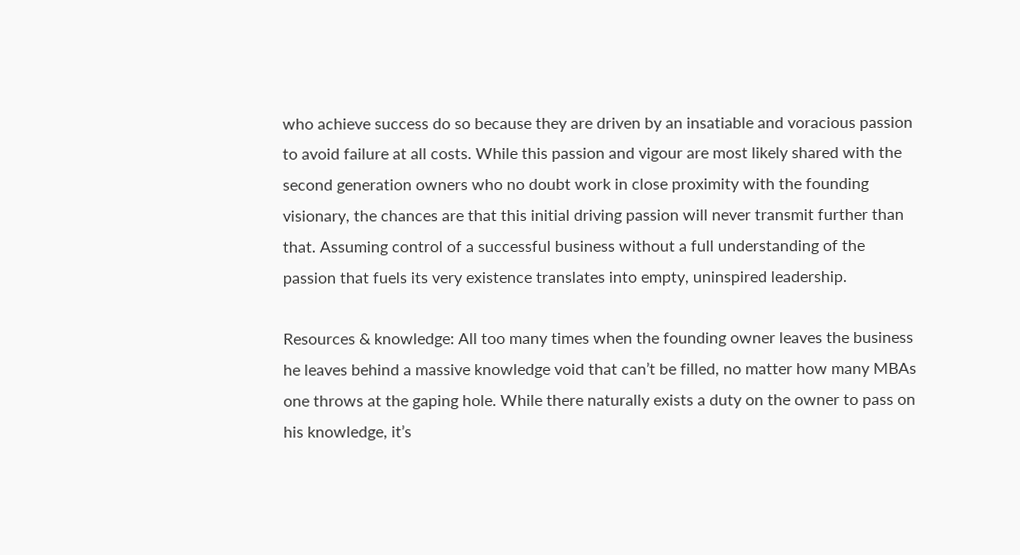who achieve success do so because they are driven by an insatiable and voracious passion to avoid failure at all costs. While this passion and vigour are most likely shared with the second generation owners who no doubt work in close proximity with the founding visionary, the chances are that this initial driving passion will never transmit further than that. Assuming control of a successful business without a full understanding of the passion that fuels its very existence translates into empty, uninspired leadership.

Resources & knowledge: All too many times when the founding owner leaves the business he leaves behind a massive knowledge void that can’t be filled, no matter how many MBAs one throws at the gaping hole. While there naturally exists a duty on the owner to pass on his knowledge, it’s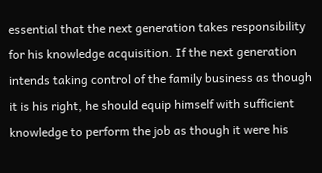essential that the next generation takes responsibility for his knowledge acquisition. If the next generation intends taking control of the family business as though it is his right, he should equip himself with sufficient knowledge to perform the job as though it were his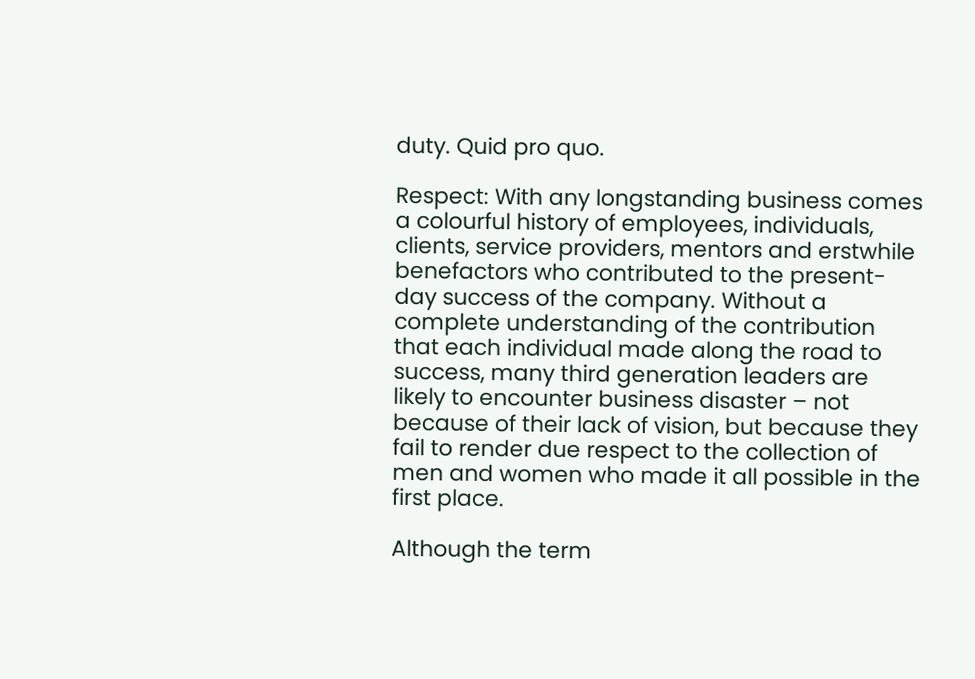duty. Quid pro quo.

Respect: With any longstanding business comes a colourful history of employees, individuals, clients, service providers, mentors and erstwhile benefactors who contributed to the present-day success of the company. Without a complete understanding of the contribution that each individual made along the road to success, many third generation leaders are likely to encounter business disaster – not because of their lack of vision, but because they fail to render due respect to the collection of men and women who made it all possible in the first place.

Although the term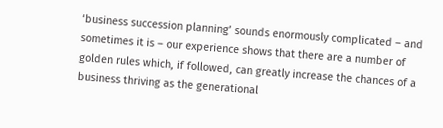‘business succession planning’ sounds enormously complicated – and sometimes it is – our experience shows that there are a number of golden rules which, if followed, can greatly increase the chances of a business thriving as the generational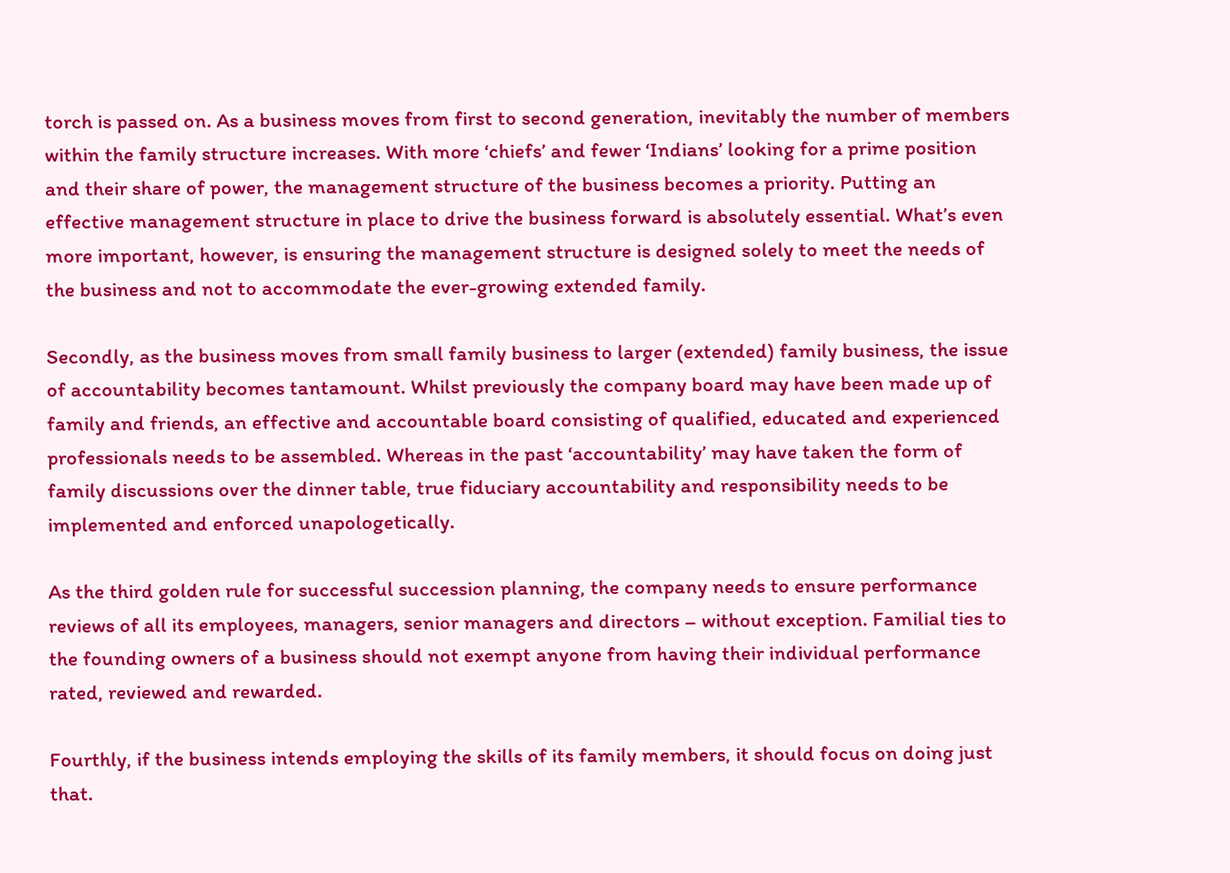torch is passed on. As a business moves from first to second generation, inevitably the number of members within the family structure increases. With more ‘chiefs’ and fewer ‘Indians’ looking for a prime position and their share of power, the management structure of the business becomes a priority. Putting an effective management structure in place to drive the business forward is absolutely essential. What’s even more important, however, is ensuring the management structure is designed solely to meet the needs of the business and not to accommodate the ever-growing extended family.

Secondly, as the business moves from small family business to larger (extended) family business, the issue of accountability becomes tantamount. Whilst previously the company board may have been made up of family and friends, an effective and accountable board consisting of qualified, educated and experienced professionals needs to be assembled. Whereas in the past ‘accountability’ may have taken the form of family discussions over the dinner table, true fiduciary accountability and responsibility needs to be implemented and enforced unapologetically.

As the third golden rule for successful succession planning, the company needs to ensure performance reviews of all its employees, managers, senior managers and directors – without exception. Familial ties to the founding owners of a business should not exempt anyone from having their individual performance rated, reviewed and rewarded.

Fourthly, if the business intends employing the skills of its family members, it should focus on doing just that.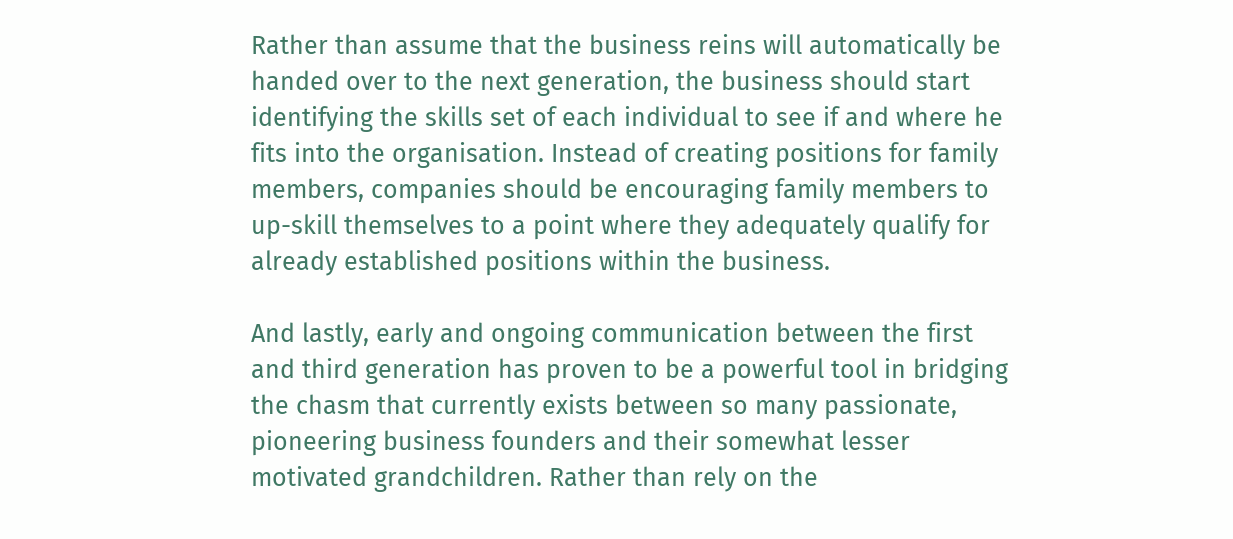Rather than assume that the business reins will automatically be handed over to the next generation, the business should start identifying the skills set of each individual to see if and where he fits into the organisation. Instead of creating positions for family members, companies should be encouraging family members to up-skill themselves to a point where they adequately qualify for already established positions within the business.

And lastly, early and ongoing communication between the first and third generation has proven to be a powerful tool in bridging the chasm that currently exists between so many passionate, pioneering business founders and their somewhat lesser motivated grandchildren. Rather than rely on the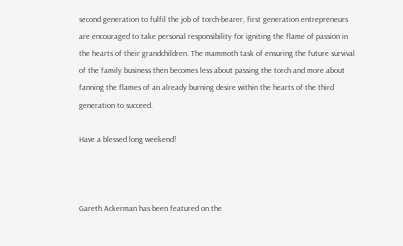second generation to fulfil the job of torch-bearer, first generation entrepreneurs are encouraged to take personal responsibility for igniting the flame of passion in the hearts of their grandchildren. The mammoth task of ensuring the future survival of the family business then becomes less about passing the torch and more about fanning the flames of an already burning desire within the hearts of the third generation to succeed.

Have a blessed long weekend!



Gareth Ackerman has been featured on the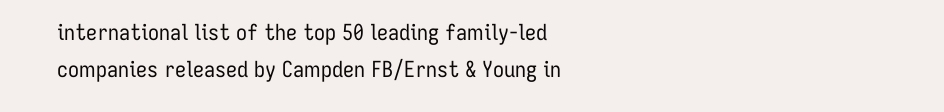international list of the top 50 leading family-led companies released by Campden FB/Ernst & Young in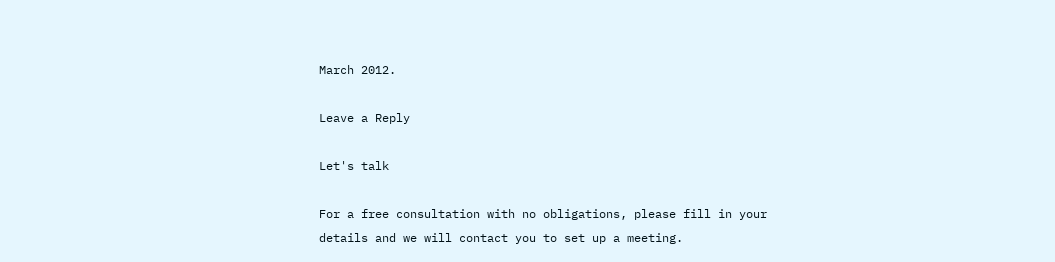March 2012.

Leave a Reply

Let's talk

For a free consultation with no obligations, please fill in your details and we will contact you to set up a meeting.